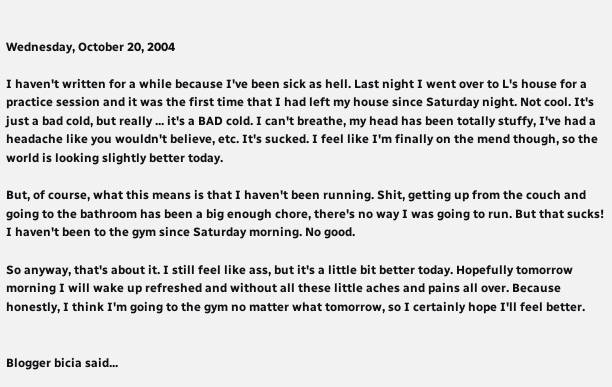Wednesday, October 20, 2004

I haven't written for a while because I've been sick as hell. Last night I went over to L's house for a practice session and it was the first time that I had left my house since Saturday night. Not cool. It's just a bad cold, but really ... it's a BAD cold. I can't breathe, my head has been totally stuffy, I've had a headache like you wouldn't believe, etc. It's sucked. I feel like I'm finally on the mend though, so the world is looking slightly better today.

But, of course, what this means is that I haven't been running. Shit, getting up from the couch and going to the bathroom has been a big enough chore, there's no way I was going to run. But that sucks! I haven't been to the gym since Saturday morning. No good.

So anyway, that's about it. I still feel like ass, but it's a little bit better today. Hopefully tomorrow morning I will wake up refreshed and without all these little aches and pains all over. Because honestly, I think I'm going to the gym no matter what tomorrow, so I certainly hope I'll feel better.


Blogger bicia said...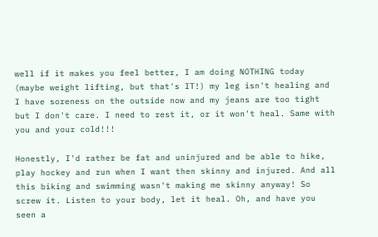well if it makes you feel better, I am doing NOTHING today (maybe weight lifting, but that's IT!) my leg isn't healing and I have soreness on the outside now and my jeans are too tight but I don't care. I need to rest it, or it won't heal. Same with you and your cold!!!

Honestly, I'd rather be fat and uninjured and be able to hike, play hockey and run when I want then skinny and injured. And all this biking and swimming wasn't making me skinny anyway! So screw it. Listen to your body, let it heal. Oh, and have you seen a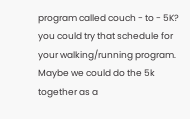program called couch - to - 5K? you could try that schedule for your walking/running program. Maybe we could do the 5k together as a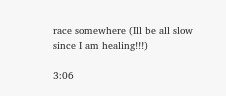race somewhere (Ill be all slow since I am healing!!!)

3:06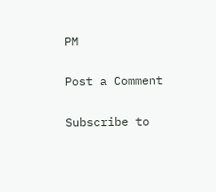PM

Post a Comment

Subscribe to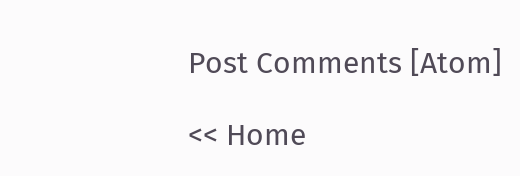Post Comments [Atom]

<< Home